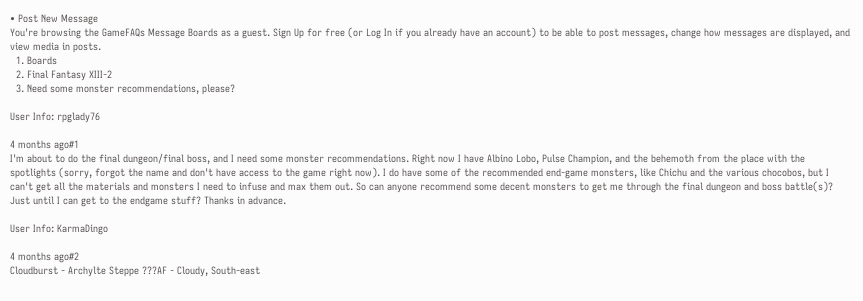• Post New Message
You're browsing the GameFAQs Message Boards as a guest. Sign Up for free (or Log In if you already have an account) to be able to post messages, change how messages are displayed, and view media in posts.
  1. Boards
  2. Final Fantasy XIII-2
  3. Need some monster recommendations, please?

User Info: rpglady76

4 months ago#1
I'm about to do the final dungeon/final boss, and I need some monster recommendations. Right now I have Albino Lobo, Pulse Champion, and the behemoth from the place with the spotlights (sorry, forgot the name and don't have access to the game right now). I do have some of the recommended end-game monsters, like Chichu and the various chocobos, but I can't get all the materials and monsters I need to infuse and max them out. So can anyone recommend some decent monsters to get me through the final dungeon and boss battle(s)? Just until I can get to the endgame stuff? Thanks in advance.

User Info: KarmaDingo

4 months ago#2
Cloudburst - Archylte Steppe ???AF - Cloudy, South-east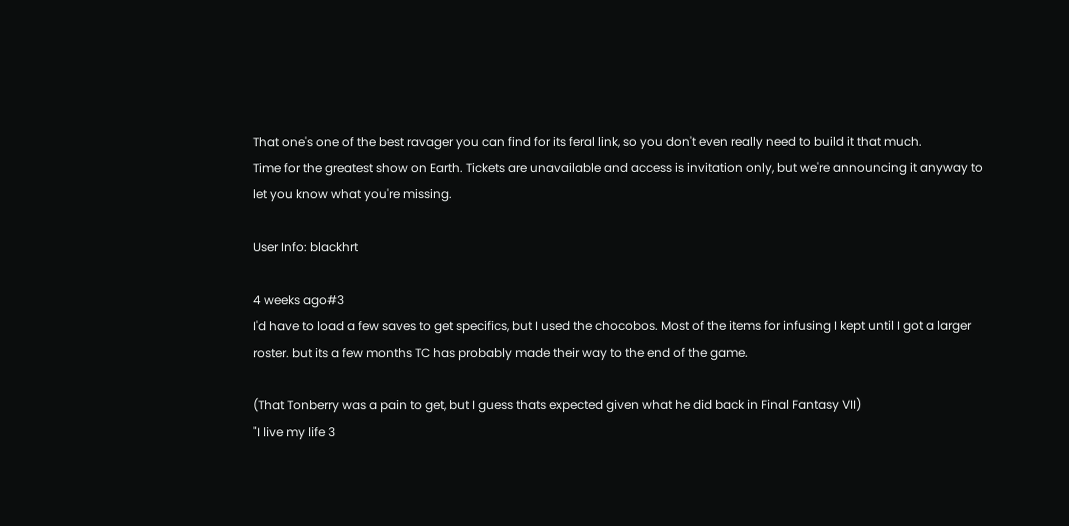That one's one of the best ravager you can find for its feral link, so you don't even really need to build it that much.
Time for the greatest show on Earth. Tickets are unavailable and access is invitation only, but we're announcing it anyway to let you know what you're missing.

User Info: blackhrt

4 weeks ago#3
I'd have to load a few saves to get specifics, but I used the chocobos. Most of the items for infusing I kept until I got a larger roster. but its a few months TC has probably made their way to the end of the game.

(That Tonberry was a pain to get, but I guess thats expected given what he did back in Final Fantasy VII)
"I live my life 3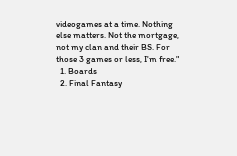videogames at a time. Nothing else matters. Not the mortgage, not my clan and their BS. For those 3 games or less, I'm free."
  1. Boards
  2. Final Fantasy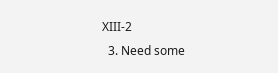XIII-2
  3. Need some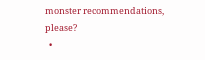monster recommendations, please?
  •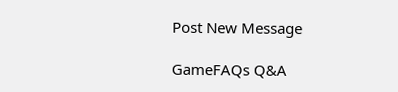Post New Message

GameFAQs Q&A